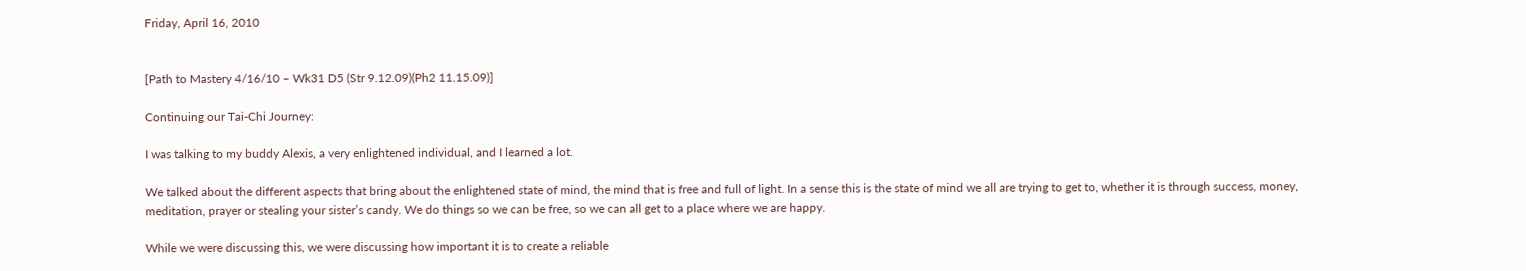Friday, April 16, 2010


[Path to Mastery 4/16/10 – Wk31 D5 (Str 9.12.09)(Ph2 11.15.09)]

Continuing our Tai-Chi Journey:

I was talking to my buddy Alexis, a very enlightened individual, and I learned a lot.

We talked about the different aspects that bring about the enlightened state of mind, the mind that is free and full of light. In a sense this is the state of mind we all are trying to get to, whether it is through success, money, meditation, prayer or stealing your sister’s candy. We do things so we can be free, so we can all get to a place where we are happy.

While we were discussing this, we were discussing how important it is to create a reliable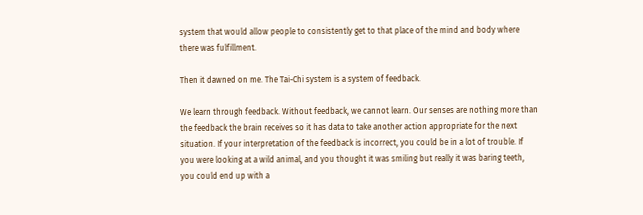system that would allow people to consistently get to that place of the mind and body where there was fulfillment.

Then it dawned on me. The Tai-Chi system is a system of feedback.

We learn through feedback. Without feedback, we cannot learn. Our senses are nothing more than the feedback the brain receives so it has data to take another action appropriate for the next situation. If your interpretation of the feedback is incorrect, you could be in a lot of trouble. If you were looking at a wild animal, and you thought it was smiling but really it was baring teeth, you could end up with a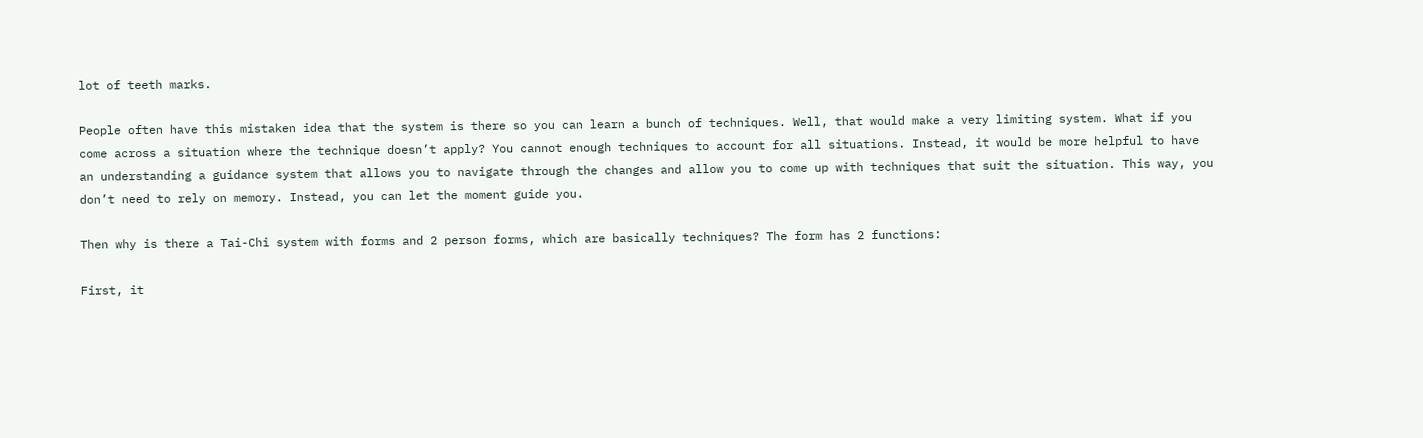lot of teeth marks.

People often have this mistaken idea that the system is there so you can learn a bunch of techniques. Well, that would make a very limiting system. What if you come across a situation where the technique doesn’t apply? You cannot enough techniques to account for all situations. Instead, it would be more helpful to have an understanding a guidance system that allows you to navigate through the changes and allow you to come up with techniques that suit the situation. This way, you don’t need to rely on memory. Instead, you can let the moment guide you.

Then why is there a Tai-Chi system with forms and 2 person forms, which are basically techniques? The form has 2 functions:

First, it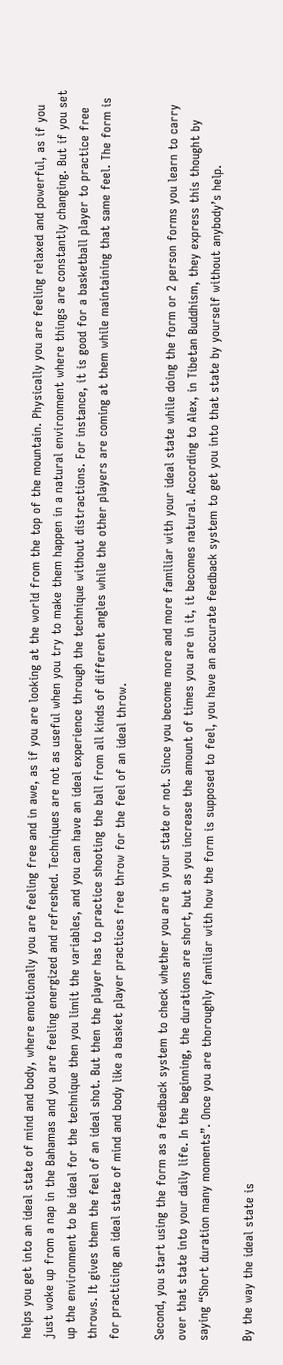helps you get into an ideal state of mind and body, where emotionally you are feeling free and in awe, as if you are looking at the world from the top of the mountain. Physically you are feeling relaxed and powerful, as if you just woke up from a nap in the Bahamas and you are feeling energized and refreshed. Techniques are not as useful when you try to make them happen in a natural environment where things are constantly changing. But if you set up the environment to be ideal for the technique then you limit the variables, and you can have an ideal experience through the technique without distractions. For instance, it is good for a basketball player to practice free throws. It gives them the feel of an ideal shot. But then the player has to practice shooting the ball from all kinds of different angles while the other players are coming at them while maintaining that same feel. The form is for practicing an ideal state of mind and body like a basket player practices free throw for the feel of an ideal throw.

Second, you start using the form as a feedback system to check whether you are in your state or not. Since you become more and more familiar with your ideal state while doing the form or 2 person forms you learn to carry over that state into your daily life. In the beginning, the durations are short, but as you increase the amount of times you are in it, it becomes natural. According to Alex, in Tibetan Buddhism, they express this thought by saying “Short duration many moments”. Once you are thoroughly familiar with how the form is supposed to feel, you have an accurate feedback system to get you into that state by yourself without anybody’s help.

By the way the ideal state is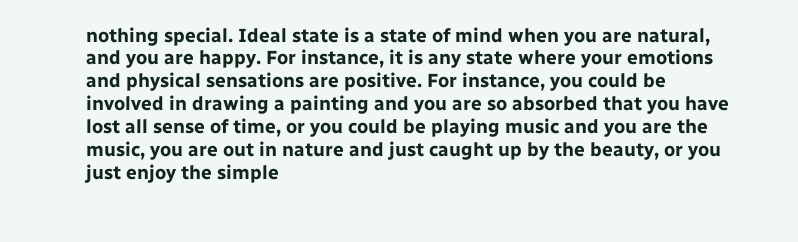nothing special. Ideal state is a state of mind when you are natural, and you are happy. For instance, it is any state where your emotions and physical sensations are positive. For instance, you could be involved in drawing a painting and you are so absorbed that you have lost all sense of time, or you could be playing music and you are the music, you are out in nature and just caught up by the beauty, or you just enjoy the simple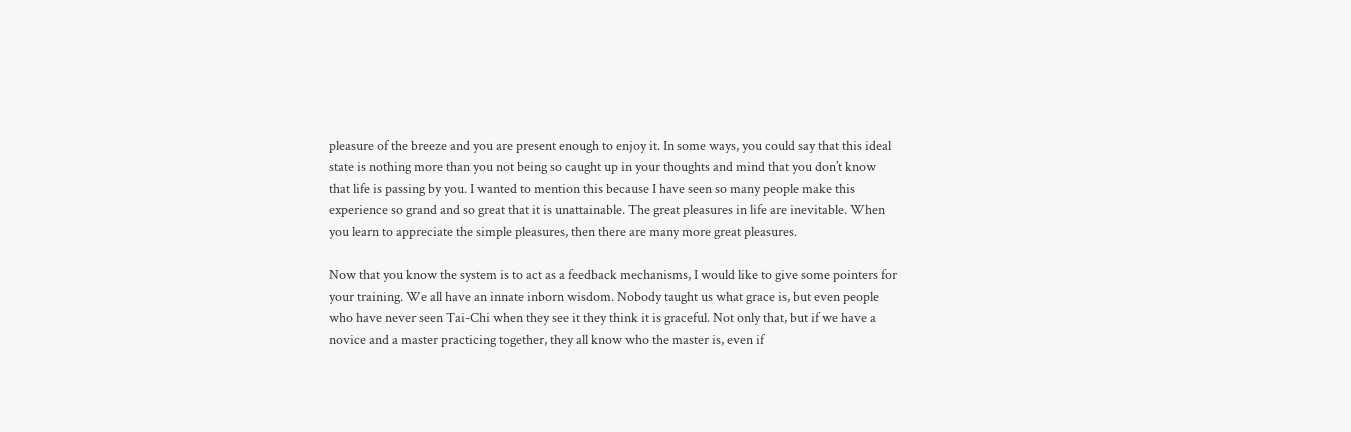pleasure of the breeze and you are present enough to enjoy it. In some ways, you could say that this ideal state is nothing more than you not being so caught up in your thoughts and mind that you don’t know that life is passing by you. I wanted to mention this because I have seen so many people make this experience so grand and so great that it is unattainable. The great pleasures in life are inevitable. When you learn to appreciate the simple pleasures, then there are many more great pleasures.

Now that you know the system is to act as a feedback mechanisms, I would like to give some pointers for your training. We all have an innate inborn wisdom. Nobody taught us what grace is, but even people who have never seen Tai-Chi when they see it they think it is graceful. Not only that, but if we have a novice and a master practicing together, they all know who the master is, even if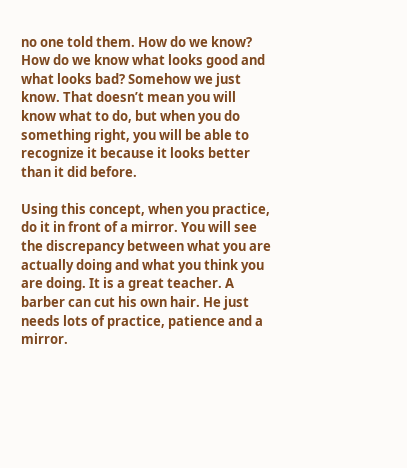no one told them. How do we know? How do we know what looks good and what looks bad? Somehow we just know. That doesn’t mean you will know what to do, but when you do something right, you will be able to recognize it because it looks better than it did before.

Using this concept, when you practice, do it in front of a mirror. You will see the discrepancy between what you are actually doing and what you think you are doing. It is a great teacher. A barber can cut his own hair. He just needs lots of practice, patience and a mirror.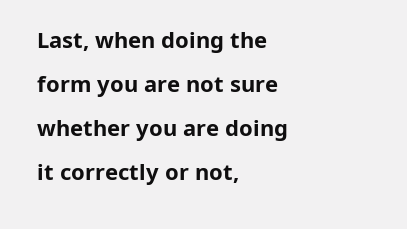Last, when doing the form you are not sure whether you are doing it correctly or not,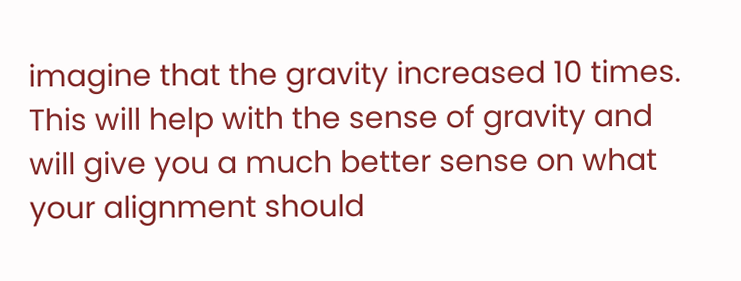imagine that the gravity increased 10 times. This will help with the sense of gravity and will give you a much better sense on what your alignment should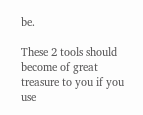be.

These 2 tools should become of great treasure to you if you use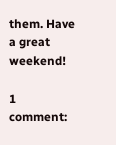them. Have a great weekend!

1 comment: